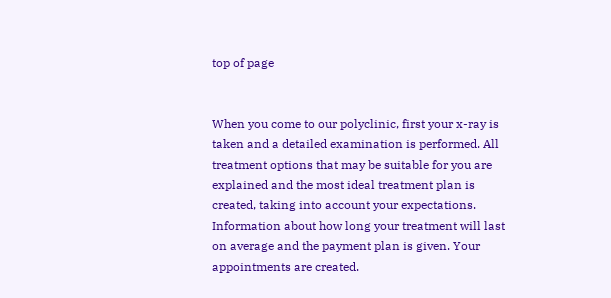top of page


When you come to our polyclinic, first your x-ray is taken and a detailed examination is performed. All treatment options that may be suitable for you are explained and the most ideal treatment plan is created, taking into account your expectations. Information about how long your treatment will last on average and the payment plan is given. Your appointments are created.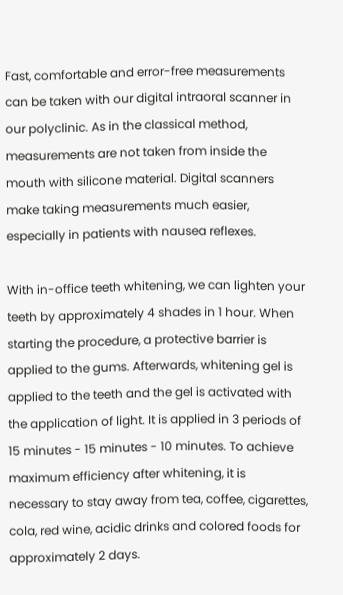Fast, comfortable and error-free measurements can be taken with our digital intraoral scanner in our polyclinic. As in the classical method, measurements are not taken from inside the mouth with silicone material. Digital scanners make taking measurements much easier, especially in patients with nausea reflexes.

With in-office teeth whitening, we can lighten your teeth by approximately 4 shades in 1 hour. When starting the procedure, a protective barrier is applied to the gums. Afterwards, whitening gel is applied to the teeth and the gel is activated with the application of light. It is applied in 3 periods of 15 minutes - 15 minutes - 10 minutes. To achieve maximum efficiency after whitening, it is necessary to stay away from tea, coffee, cigarettes, cola, red wine, acidic drinks and colored foods for approximately 2 days.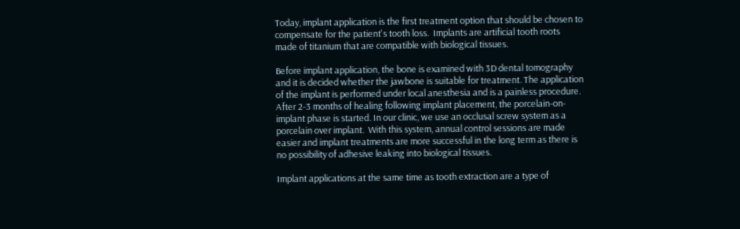Today, implant application is the first treatment option that should be chosen to compensate for the patient's tooth loss.  Implants are artificial tooth roots made of titanium that are compatible with biological tissues.

Before implant application, the bone is examined with 3D dental tomography and it is decided whether the jawbone is suitable for treatment. The application of the implant is performed under local anesthesia and is a painless procedure. After 2-3 months of healing following implant placement, the porcelain-on-implant phase is started. In our clinic, we use an occlusal screw system as a porcelain over implant.  With this system, annual control sessions are made easier and implant treatments are more successful in the long term as there is no possibility of adhesive leaking into biological tissues.

Implant applications at the same time as tooth extraction are a type of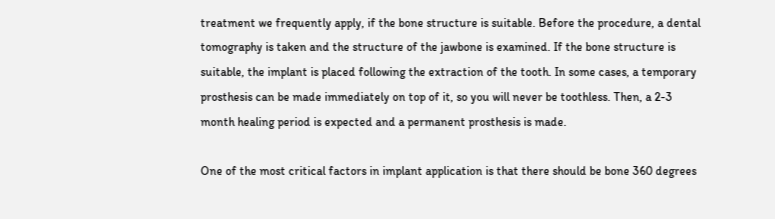treatment we frequently apply, if the bone structure is suitable. Before the procedure, a dental tomography is taken and the structure of the jawbone is examined. If the bone structure is suitable, the implant is placed following the extraction of the tooth. In some cases, a temporary prosthesis can be made immediately on top of it, so you will never be toothless. Then, a 2-3 month healing period is expected and a permanent prosthesis is made.

One of the most critical factors in implant application is that there should be bone 360 degrees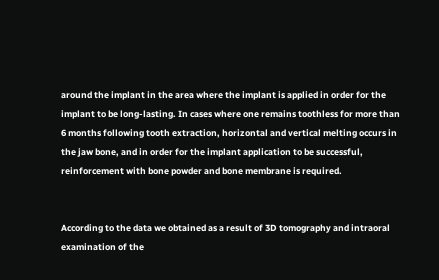around the implant in the area where the implant is applied in order for the implant to be long-lasting. In cases where one remains toothless for more than 6 months following tooth extraction, horizontal and vertical melting occurs in the jaw bone, and in order for the implant application to be successful, reinforcement with bone powder and bone membrane is required.


According to the data we obtained as a result of 3D tomography and intraoral examination of the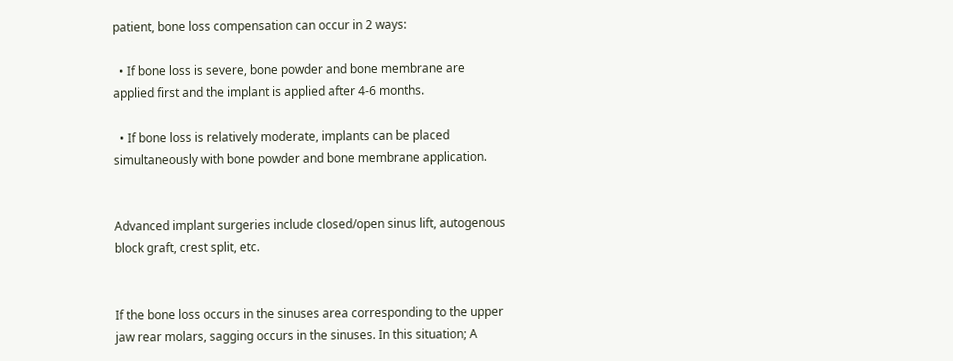patient, bone loss compensation can occur in 2 ways:

  • If bone loss is severe, bone powder and bone membrane are applied first and the implant is applied after 4-6 months.

  • If bone loss is relatively moderate, implants can be placed simultaneously with bone powder and bone membrane application.


Advanced implant surgeries include closed/open sinus lift, autogenous block graft, crest split, etc.


If the bone loss occurs in the sinuses area corresponding to the upper jaw rear molars, sagging occurs in the sinuses. In this situation; A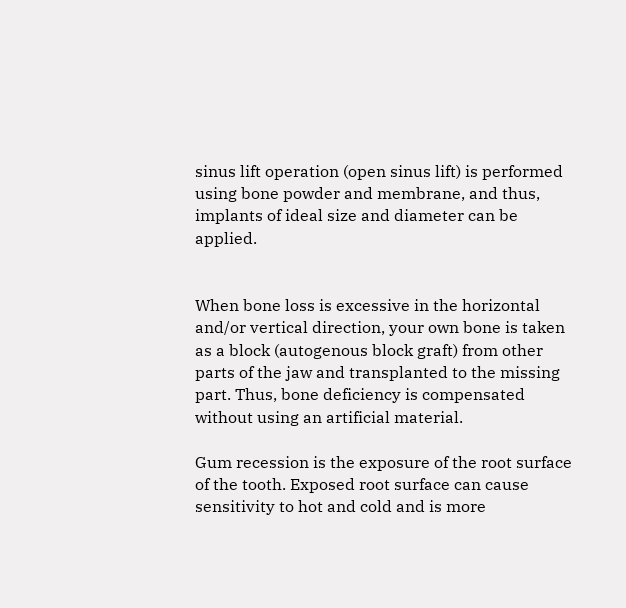sinus lift operation (open sinus lift) is performed using bone powder and membrane, and thus, implants of ideal size and diameter can be applied.


When bone loss is excessive in the horizontal and/or vertical direction, your own bone is taken as a block (autogenous block graft) from other parts of the jaw and transplanted to the missing part. Thus, bone deficiency is compensated without using an artificial material.

Gum recession is the exposure of the root surface of the tooth. Exposed root surface can cause sensitivity to hot and cold and is more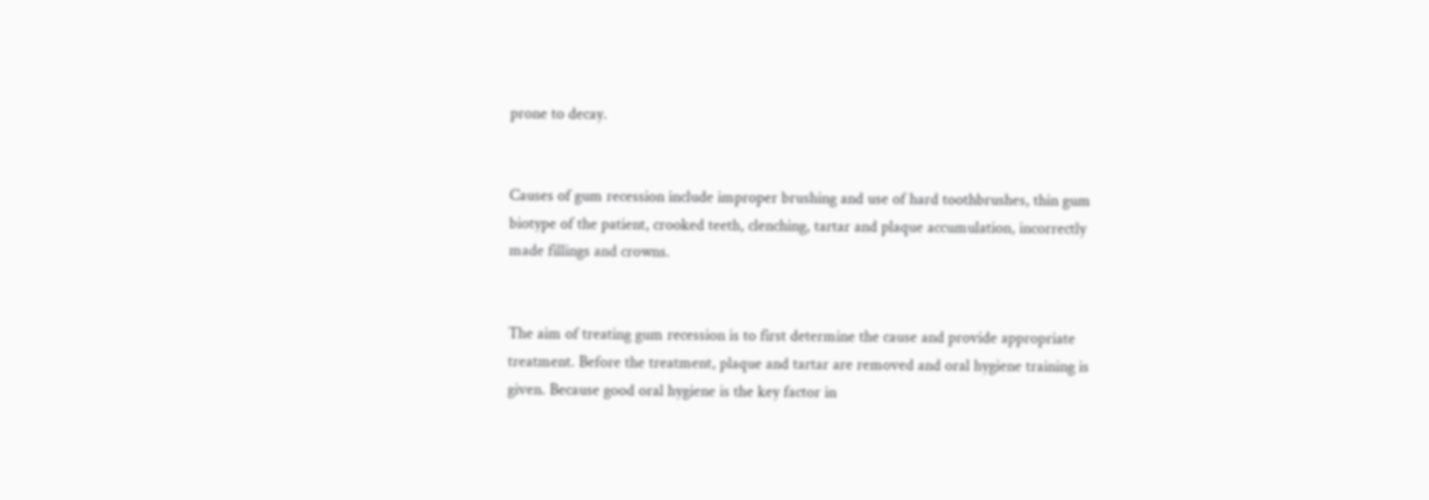prone to decay.


Causes of gum recession include improper brushing and use of hard toothbrushes, thin gum biotype of the patient, crooked teeth, clenching, tartar and plaque accumulation, incorrectly made fillings and crowns.


The aim of treating gum recession is to first determine the cause and provide appropriate treatment. Before the treatment, plaque and tartar are removed and oral hygiene training is given. Because good oral hygiene is the key factor in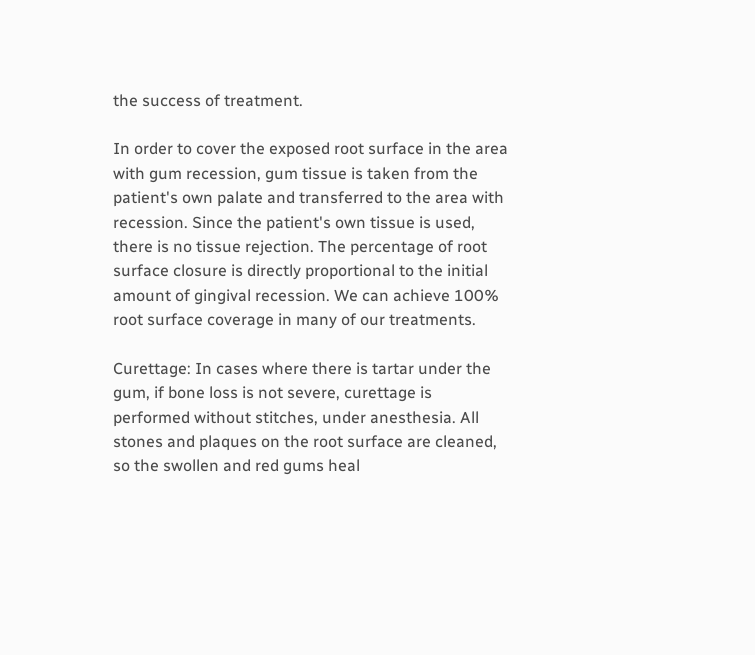the success of treatment.

In order to cover the exposed root surface in the area with gum recession, gum tissue is taken from the patient's own palate and transferred to the area with recession. Since the patient's own tissue is used, there is no tissue rejection. The percentage of root surface closure is directly proportional to the initial amount of gingival recession. We can achieve 100% root surface coverage in many of our treatments.

Curettage: In cases where there is tartar under the gum, if bone loss is not severe, curettage is performed without stitches, under anesthesia. All stones and plaques on the root surface are cleaned, so the swollen and red gums heal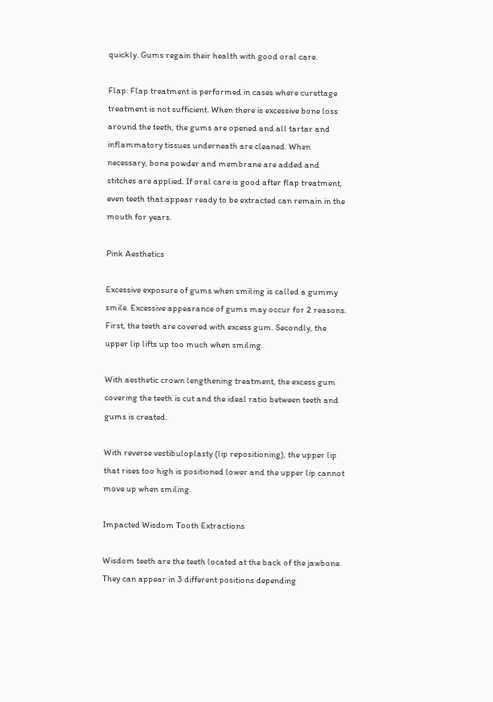quickly. Gums regain their health with good oral care.

Flap: Flap treatment is performed in cases where curettage treatment is not sufficient. When there is excessive bone loss around the teeth, the gums are opened and all tartar and inflammatory tissues underneath are cleaned. When necessary, bone powder and membrane are added and stitches are applied. If oral care is good after flap treatment, even teeth that appear ready to be extracted can remain in the mouth for years.

Pink Aesthetics

Excessive exposure of gums when smiling is called a gummy smile. Excessive appearance of gums may occur for 2 reasons. First, the teeth are covered with excess gum. Secondly, the upper lip lifts up too much when smiling.

With aesthetic crown lengthening treatment, the excess gum covering the teeth is cut and the ideal ratio between teeth and gums is created.

With reverse vestibuloplasty (lip repositioning), the upper lip that rises too high is positioned lower and the upper lip cannot move up when smiling.

Impacted Wisdom Tooth Extractions

Wisdom teeth are the teeth located at the back of the jawbone. They can appear in 3 different positions depending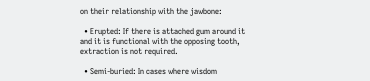on their relationship with the jawbone:

  • Erupted: If there is attached gum around it and it is functional with the opposing tooth, extraction is not required.

  • Semi-buried: In cases where wisdom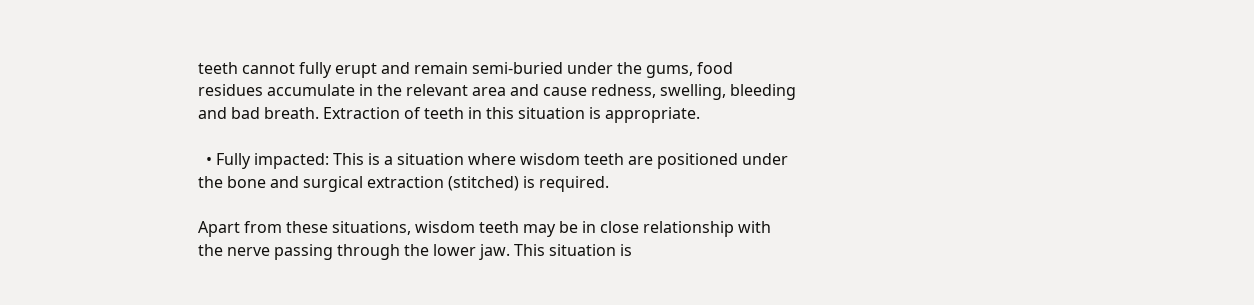teeth cannot fully erupt and remain semi-buried under the gums, food residues accumulate in the relevant area and cause redness, swelling, bleeding and bad breath. Extraction of teeth in this situation is appropriate.

  • Fully impacted: This is a situation where wisdom teeth are positioned under the bone and surgical extraction (stitched) is required.

Apart from these situations, wisdom teeth may be in close relationship with the nerve passing through the lower jaw. This situation is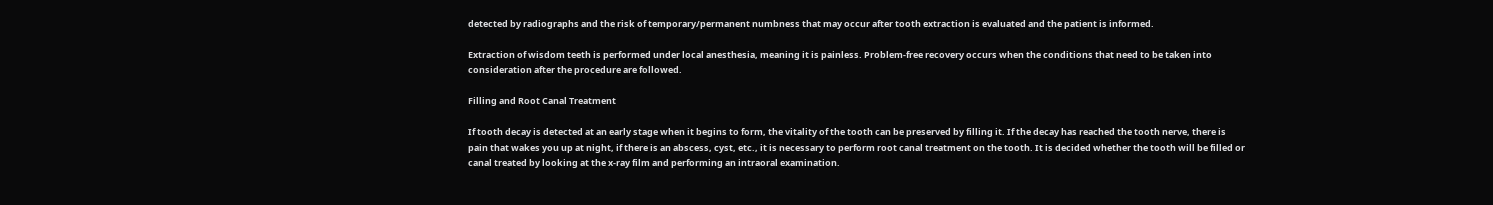detected by radiographs and the risk of temporary/permanent numbness that may occur after tooth extraction is evaluated and the patient is informed.

Extraction of wisdom teeth is performed under local anesthesia, meaning it is painless. Problem-free recovery occurs when the conditions that need to be taken into consideration after the procedure are followed.

Filling and Root Canal Treatment

If tooth decay is detected at an early stage when it begins to form, the vitality of the tooth can be preserved by filling it. If the decay has reached the tooth nerve, there is pain that wakes you up at night, if there is an abscess, cyst, etc., it is necessary to perform root canal treatment on the tooth. It is decided whether the tooth will be filled or canal treated by looking at the x-ray film and performing an intraoral examination.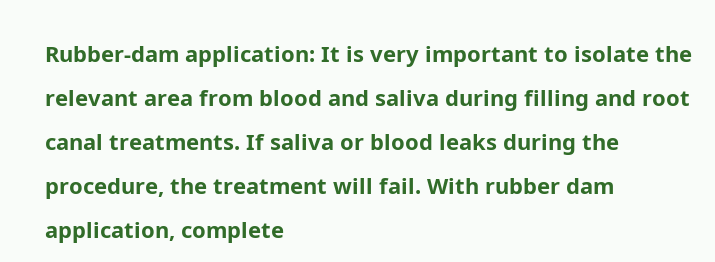Rubber-dam application: It is very important to isolate the relevant area from blood and saliva during filling and root canal treatments. If saliva or blood leaks during the procedure, the treatment will fail. With rubber dam application, complete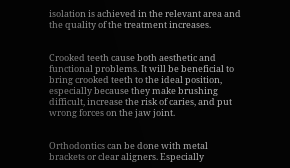isolation is achieved in the relevant area and the quality of the treatment increases.


Crooked teeth cause both aesthetic and functional problems. It will be beneficial to bring crooked teeth to the ideal position, especially because they make brushing difficult, increase the risk of caries, and put wrong forces on the jaw joint.


Orthodontics can be done with metal brackets or clear aligners. Especially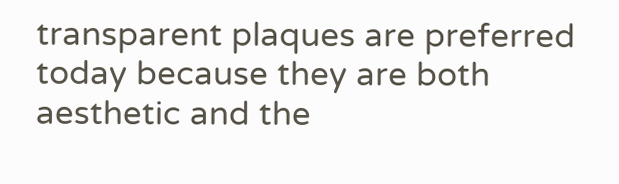transparent plaques are preferred today because they are both aesthetic and the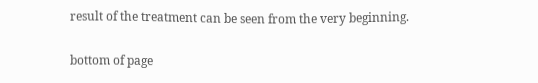result of the treatment can be seen from the very beginning.

bottom of page